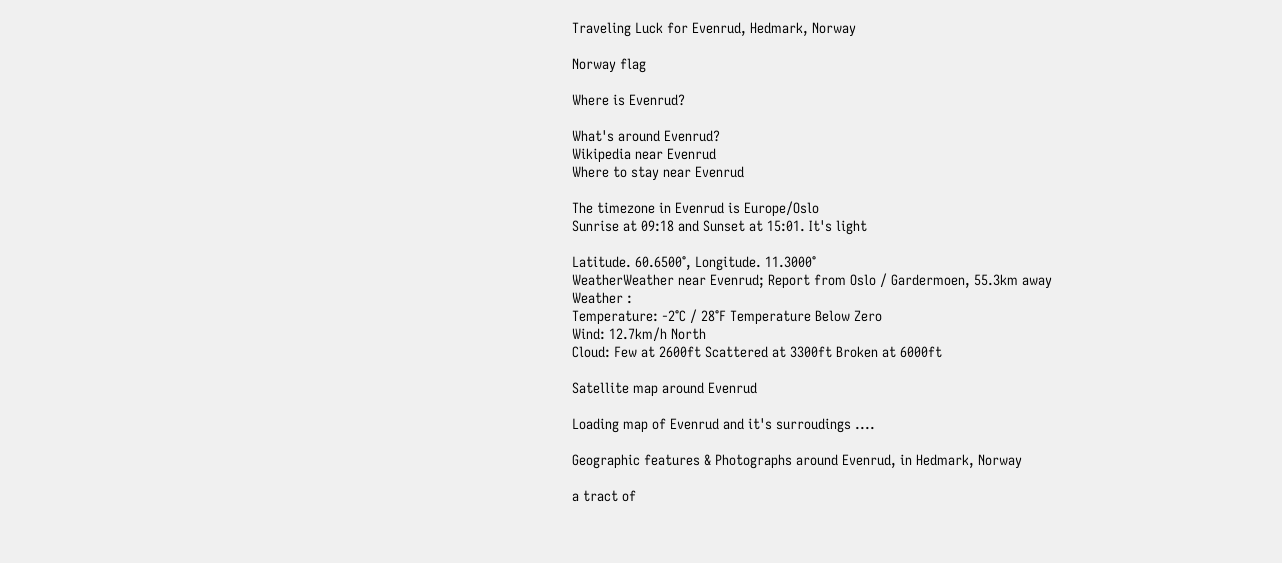Traveling Luck for Evenrud, Hedmark, Norway

Norway flag

Where is Evenrud?

What's around Evenrud?
Wikipedia near Evenrud
Where to stay near Evenrud

The timezone in Evenrud is Europe/Oslo
Sunrise at 09:18 and Sunset at 15:01. It's light

Latitude. 60.6500°, Longitude. 11.3000°
WeatherWeather near Evenrud; Report from Oslo / Gardermoen, 55.3km away
Weather :
Temperature: -2°C / 28°F Temperature Below Zero
Wind: 12.7km/h North
Cloud: Few at 2600ft Scattered at 3300ft Broken at 6000ft

Satellite map around Evenrud

Loading map of Evenrud and it's surroudings ....

Geographic features & Photographs around Evenrud, in Hedmark, Norway

a tract of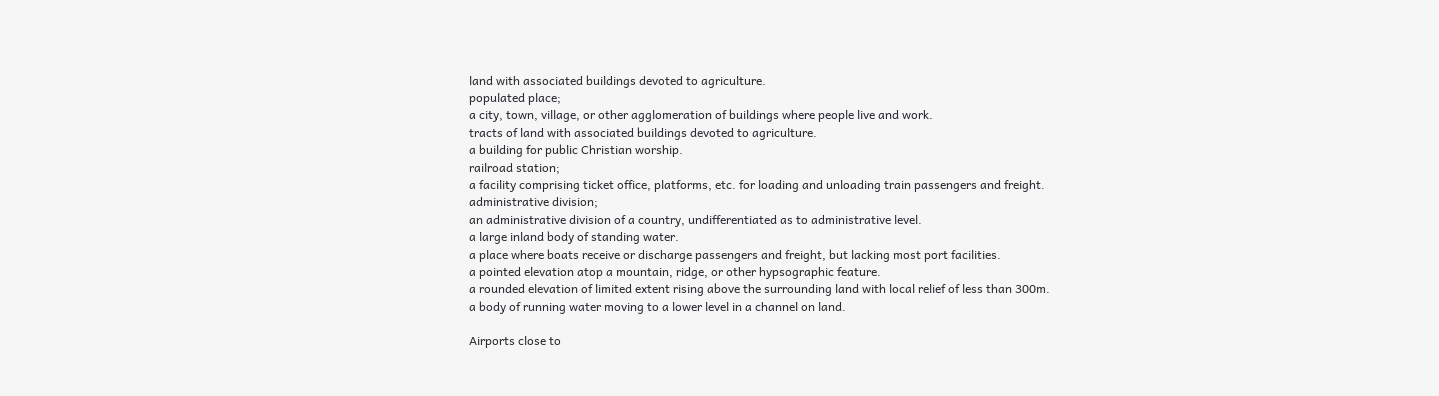land with associated buildings devoted to agriculture.
populated place;
a city, town, village, or other agglomeration of buildings where people live and work.
tracts of land with associated buildings devoted to agriculture.
a building for public Christian worship.
railroad station;
a facility comprising ticket office, platforms, etc. for loading and unloading train passengers and freight.
administrative division;
an administrative division of a country, undifferentiated as to administrative level.
a large inland body of standing water.
a place where boats receive or discharge passengers and freight, but lacking most port facilities.
a pointed elevation atop a mountain, ridge, or other hypsographic feature.
a rounded elevation of limited extent rising above the surrounding land with local relief of less than 300m.
a body of running water moving to a lower level in a channel on land.

Airports close to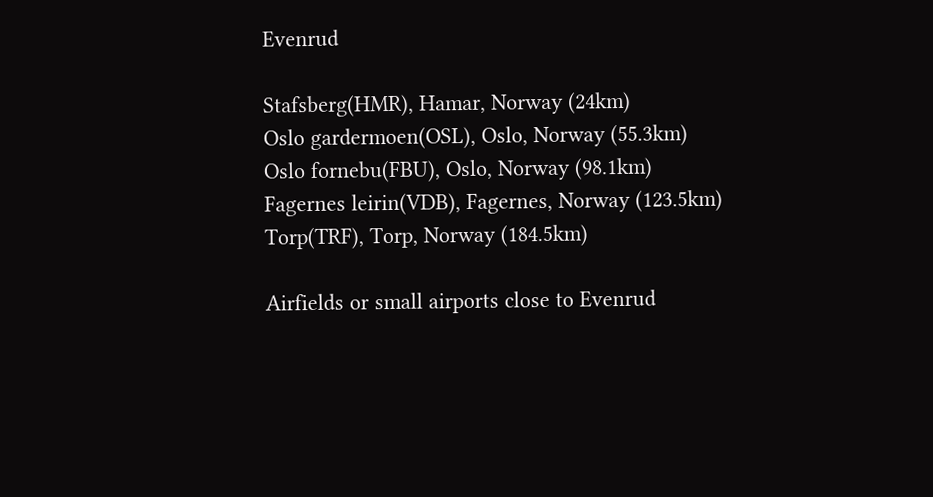Evenrud

Stafsberg(HMR), Hamar, Norway (24km)
Oslo gardermoen(OSL), Oslo, Norway (55.3km)
Oslo fornebu(FBU), Oslo, Norway (98.1km)
Fagernes leirin(VDB), Fagernes, Norway (123.5km)
Torp(TRF), Torp, Norway (184.5km)

Airfields or small airports close to Evenrud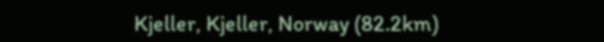Kjeller, Kjeller, Norway (82.2km)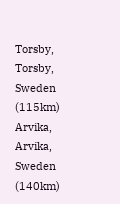Torsby, Torsby, Sweden (115km)
Arvika, Arvika, Sweden (140km)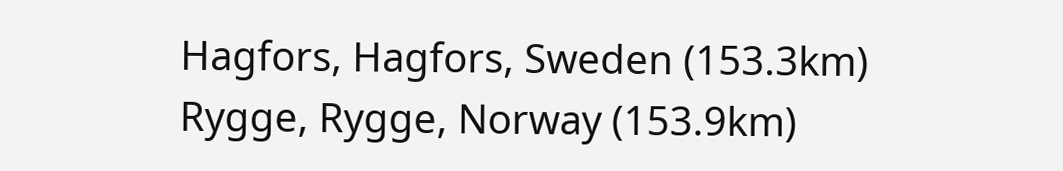Hagfors, Hagfors, Sweden (153.3km)
Rygge, Rygge, Norway (153.9km)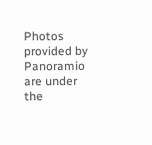Photos provided by Panoramio are under the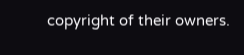copyright of their owners.